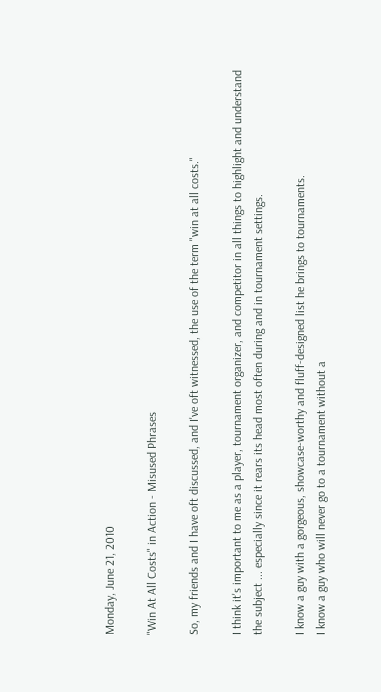Monday, June 21, 2010

"Win At All Costs" in Action - Misused Phrases

So, my friends and I have oft discussed, and I've oft witnessed, the use of the term "win at all costs."

I think it's important to me as a player, tournament organizer, and competitor in all things to highlight and understand the subject ... especially since it rears its head most often during and in tournament settings.

I know a guy with a gorgeous, showcase-worthy and fluff-designed list he brings to tournaments.
I know a guy who will never go to a tournament without a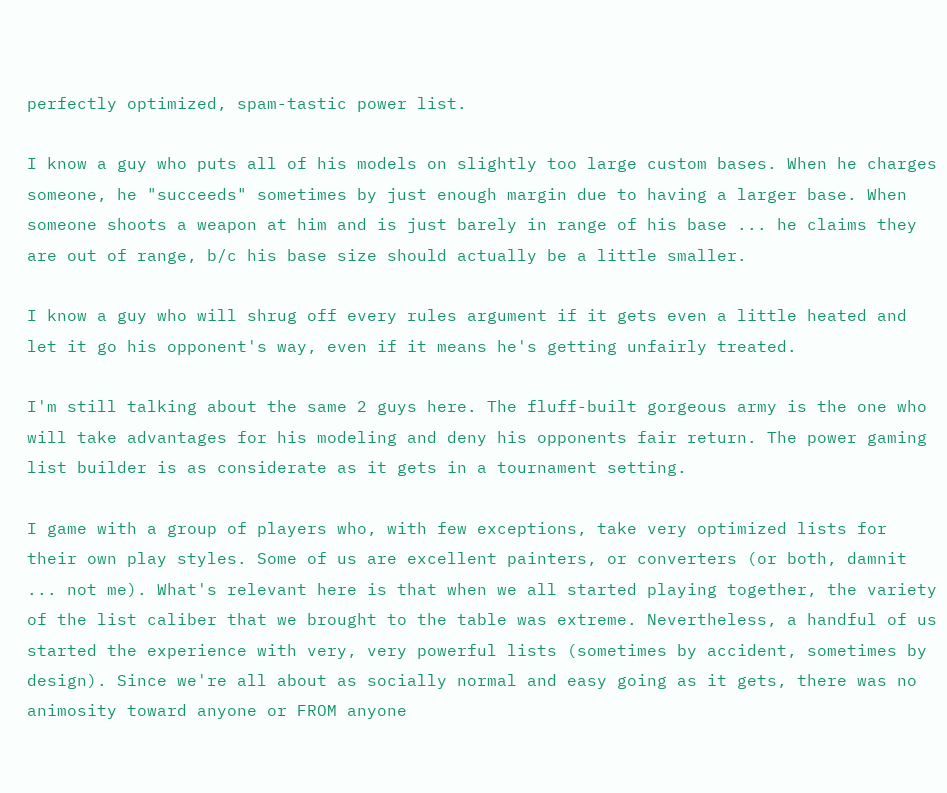perfectly optimized, spam-tastic power list.

I know a guy who puts all of his models on slightly too large custom bases. When he charges someone, he "succeeds" sometimes by just enough margin due to having a larger base. When someone shoots a weapon at him and is just barely in range of his base ... he claims they are out of range, b/c his base size should actually be a little smaller.

I know a guy who will shrug off every rules argument if it gets even a little heated and let it go his opponent's way, even if it means he's getting unfairly treated.

I'm still talking about the same 2 guys here. The fluff-built gorgeous army is the one who will take advantages for his modeling and deny his opponents fair return. The power gaming list builder is as considerate as it gets in a tournament setting.

I game with a group of players who, with few exceptions, take very optimized lists for their own play styles. Some of us are excellent painters, or converters (or both, damnit ... not me). What's relevant here is that when we all started playing together, the variety of the list caliber that we brought to the table was extreme. Nevertheless, a handful of us started the experience with very, very powerful lists (sometimes by accident, sometimes by design). Since we're all about as socially normal and easy going as it gets, there was no animosity toward anyone or FROM anyone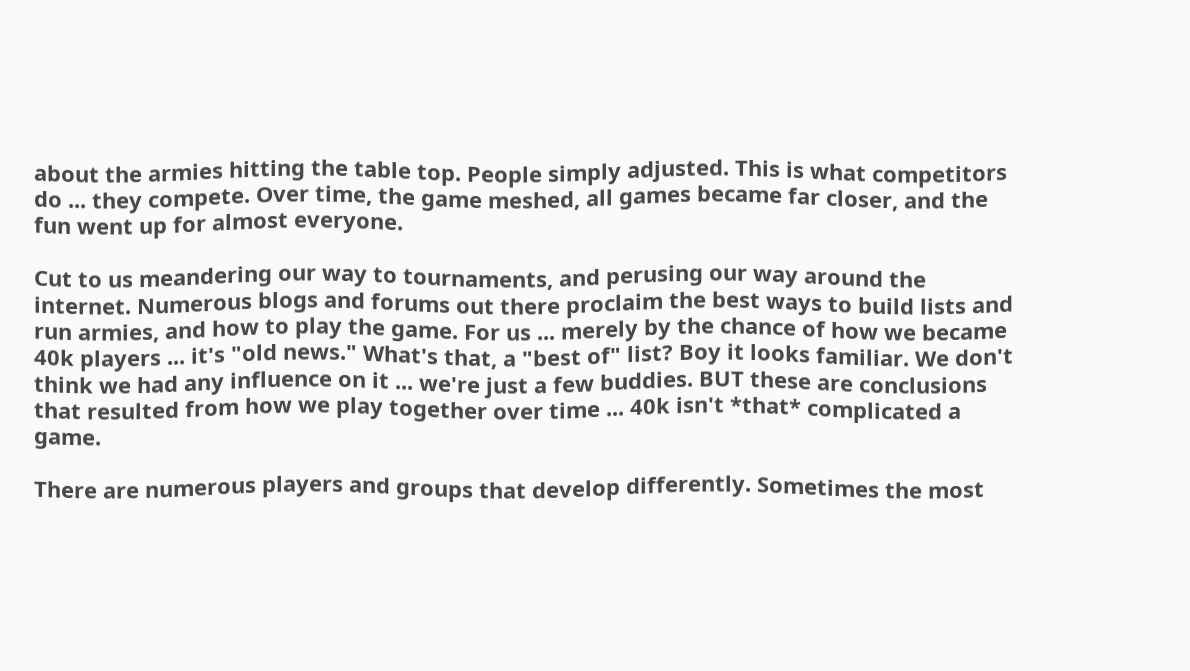about the armies hitting the table top. People simply adjusted. This is what competitors do ... they compete. Over time, the game meshed, all games became far closer, and the fun went up for almost everyone.

Cut to us meandering our way to tournaments, and perusing our way around the internet. Numerous blogs and forums out there proclaim the best ways to build lists and run armies, and how to play the game. For us ... merely by the chance of how we became 40k players ... it's "old news." What's that, a "best of" list? Boy it looks familiar. We don't think we had any influence on it ... we're just a few buddies. BUT these are conclusions that resulted from how we play together over time ... 40k isn't *that* complicated a game.

There are numerous players and groups that develop differently. Sometimes the most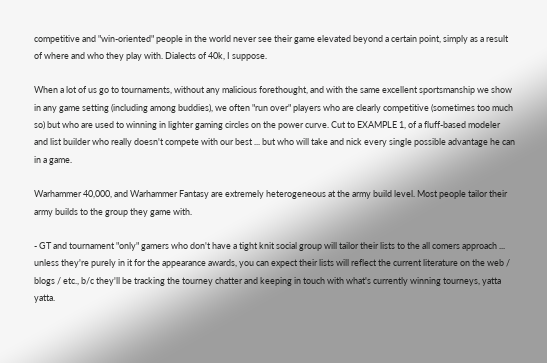competitive and "win-oriented" people in the world never see their game elevated beyond a certain point, simply as a result of where and who they play with. Dialects of 40k, I suppose.

When a lot of us go to tournaments, without any malicious forethought, and with the same excellent sportsmanship we show in any game setting (including among buddies), we often "run over" players who are clearly competitive (sometimes too much so) but who are used to winning in lighter gaming circles on the power curve. Cut to EXAMPLE 1, of a fluff-based modeler and list builder who really doesn't compete with our best ... but who will take and nick every single possible advantage he can in a game.

Warhammer 40,000, and Warhammer Fantasy are extremely heterogeneous at the army build level. Most people tailor their army builds to the group they game with.

- GT and tournament "only" gamers who don't have a tight knit social group will tailor their lists to the all comers approach ... unless they're purely in it for the appearance awards, you can expect their lists will reflect the current literature on the web / blogs / etc., b/c they'll be tracking the tourney chatter and keeping in touch with what's currently winning tourneys, yatta yatta.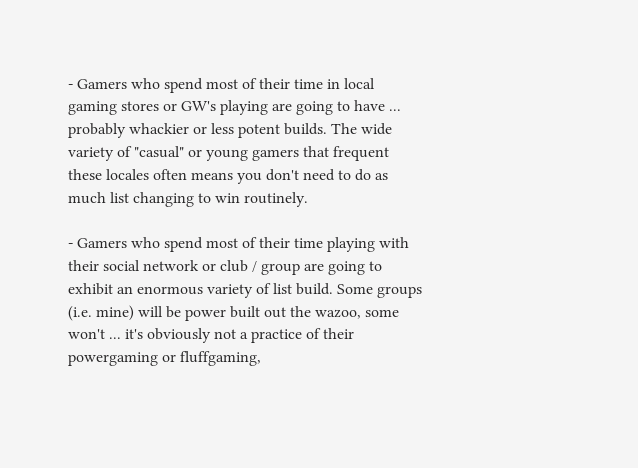- Gamers who spend most of their time in local gaming stores or GW's playing are going to have ... probably whackier or less potent builds. The wide variety of "casual" or young gamers that frequent these locales often means you don't need to do as much list changing to win routinely.

- Gamers who spend most of their time playing with their social network or club / group are going to exhibit an enormous variety of list build. Some groups (i.e. mine) will be power built out the wazoo, some won't ... it's obviously not a practice of their powergaming or fluffgaming,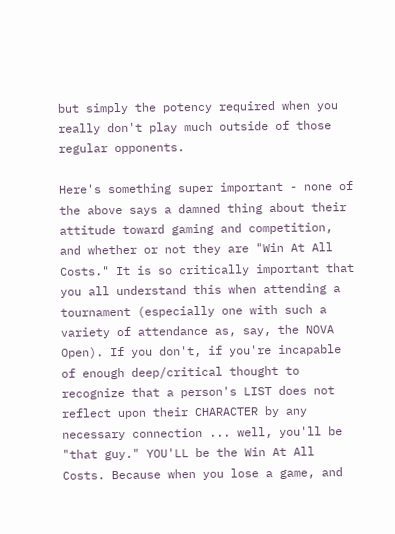but simply the potency required when you really don't play much outside of those regular opponents.

Here's something super important - none of the above says a damned thing about their attitude toward gaming and competition, and whether or not they are "Win At All Costs." It is so critically important that you all understand this when attending a tournament (especially one with such a variety of attendance as, say, the NOVA Open). If you don't, if you're incapable of enough deep/critical thought to recognize that a person's LIST does not reflect upon their CHARACTER by any necessary connection ... well, you'll be "that guy." YOU'LL be the Win At All Costs. Because when you lose a game, and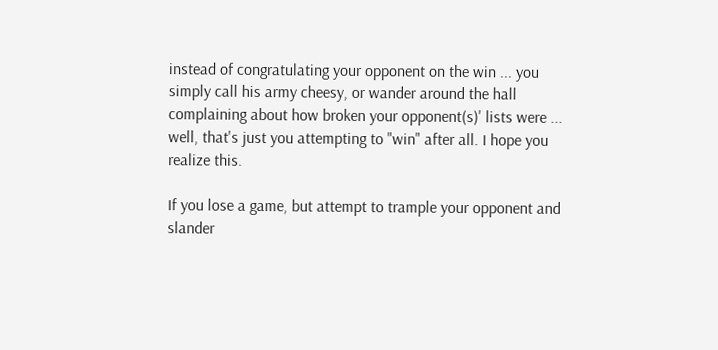instead of congratulating your opponent on the win ... you simply call his army cheesy, or wander around the hall complaining about how broken your opponent(s)' lists were ... well, that's just you attempting to "win" after all. I hope you realize this.

If you lose a game, but attempt to trample your opponent and slander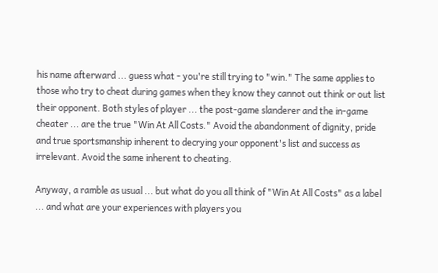his name afterward ... guess what - you're still trying to "win." The same applies to those who try to cheat during games when they know they cannot out think or out list their opponent. Both styles of player ... the post-game slanderer and the in-game cheater ... are the true "Win At All Costs." Avoid the abandonment of dignity, pride and true sportsmanship inherent to decrying your opponent's list and success as irrelevant. Avoid the same inherent to cheating.

Anyway, a ramble as usual ... but what do you all think of "Win At All Costs" as a label ... and what are your experiences with players you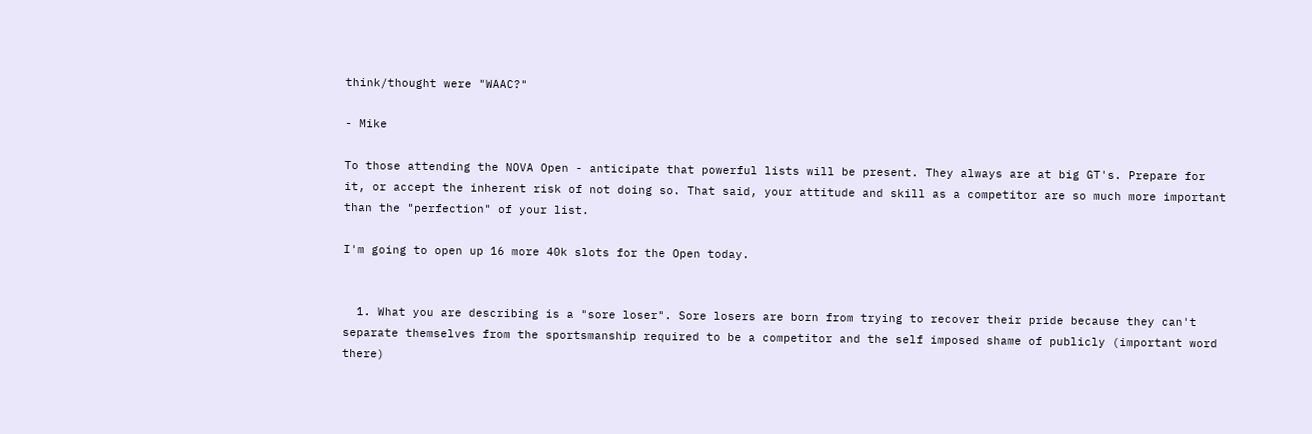think/thought were "WAAC?"

- Mike

To those attending the NOVA Open - anticipate that powerful lists will be present. They always are at big GT's. Prepare for it, or accept the inherent risk of not doing so. That said, your attitude and skill as a competitor are so much more important than the "perfection" of your list.

I'm going to open up 16 more 40k slots for the Open today.


  1. What you are describing is a "sore loser". Sore losers are born from trying to recover their pride because they can't separate themselves from the sportsmanship required to be a competitor and the self imposed shame of publicly (important word there)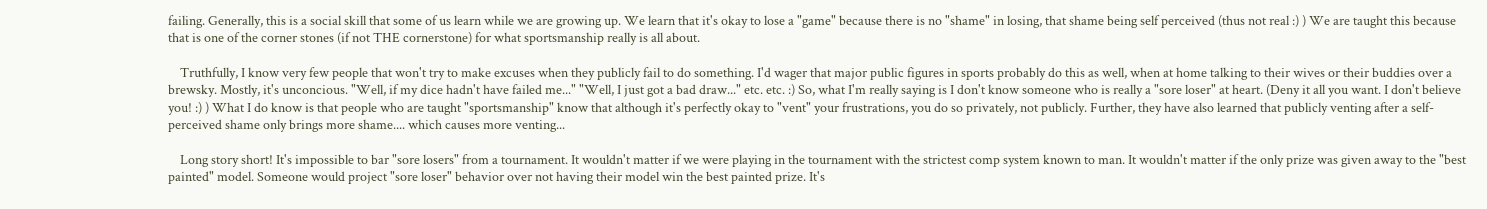failing. Generally, this is a social skill that some of us learn while we are growing up. We learn that it's okay to lose a "game" because there is no "shame" in losing, that shame being self perceived (thus not real :) ) We are taught this because that is one of the corner stones (if not THE cornerstone) for what sportsmanship really is all about.

    Truthfully, I know very few people that won't try to make excuses when they publicly fail to do something. I'd wager that major public figures in sports probably do this as well, when at home talking to their wives or their buddies over a brewsky. Mostly, it's unconcious. "Well, if my dice hadn't have failed me..." "Well, I just got a bad draw..." etc. etc. :) So, what I'm really saying is I don't know someone who is really a "sore loser" at heart. (Deny it all you want. I don't believe you! :) ) What I do know is that people who are taught "sportsmanship" know that although it's perfectly okay to "vent" your frustrations, you do so privately, not publicly. Further, they have also learned that publicly venting after a self-perceived shame only brings more shame.... which causes more venting...

    Long story short! It's impossible to bar "sore losers" from a tournament. It wouldn't matter if we were playing in the tournament with the strictest comp system known to man. It wouldn't matter if the only prize was given away to the "best painted" model. Someone would project "sore loser" behavior over not having their model win the best painted prize. It's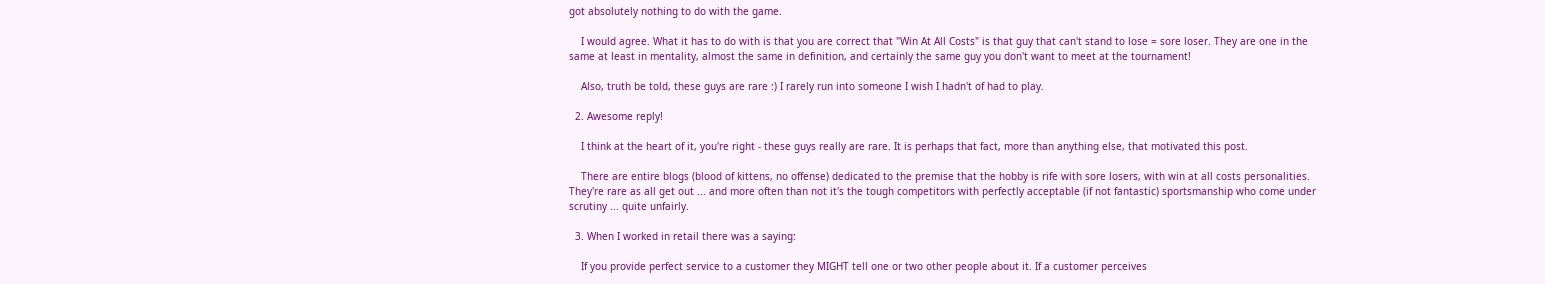got absolutely nothing to do with the game.

    I would agree. What it has to do with is that you are correct that "Win At All Costs" is that guy that can't stand to lose = sore loser. They are one in the same at least in mentality, almost the same in definition, and certainly the same guy you don't want to meet at the tournament!

    Also, truth be told, these guys are rare :) I rarely run into someone I wish I hadn't of had to play.

  2. Awesome reply!

    I think at the heart of it, you're right - these guys really are rare. It is perhaps that fact, more than anything else, that motivated this post.

    There are entire blogs (blood of kittens, no offense) dedicated to the premise that the hobby is rife with sore losers, with win at all costs personalities. They're rare as all get out ... and more often than not it's the tough competitors with perfectly acceptable (if not fantastic) sportsmanship who come under scrutiny ... quite unfairly.

  3. When I worked in retail there was a saying:

    If you provide perfect service to a customer they MIGHT tell one or two other people about it. If a customer perceives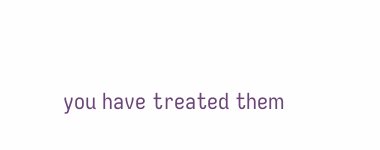you have treated them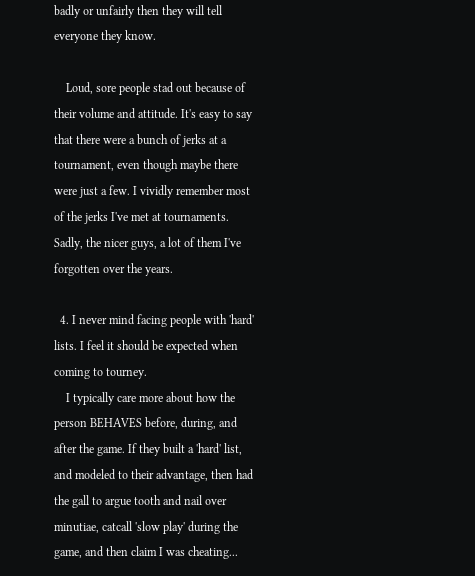badly or unfairly then they will tell everyone they know.

    Loud, sore people stad out because of their volume and attitude. It's easy to say that there were a bunch of jerks at a tournament, even though maybe there were just a few. I vividly remember most of the jerks I've met at tournaments. Sadly, the nicer guys, a lot of them I've forgotten over the years.

  4. I never mind facing people with 'hard' lists. I feel it should be expected when coming to tourney.
    I typically care more about how the person BEHAVES before, during, and after the game. If they built a 'hard' list, and modeled to their advantage, then had the gall to argue tooth and nail over minutiae, catcall 'slow play' during the game, and then claim I was cheating...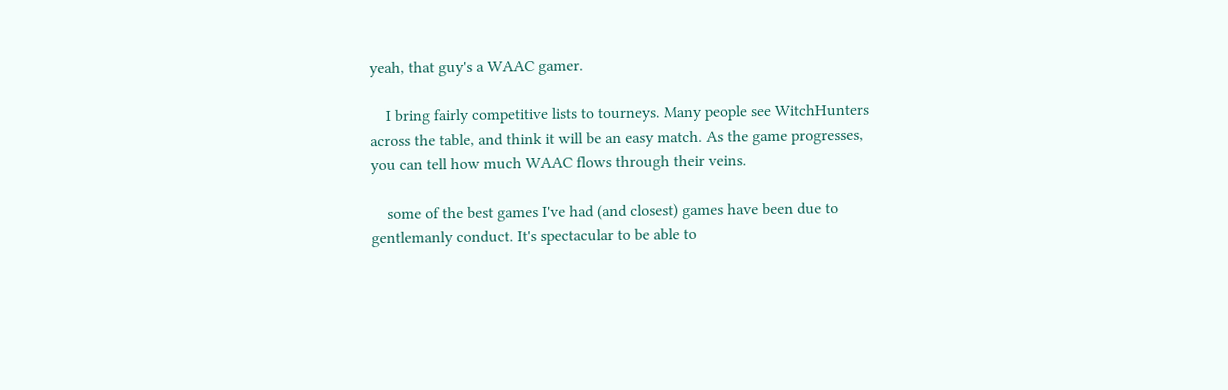yeah, that guy's a WAAC gamer.

    I bring fairly competitive lists to tourneys. Many people see WitchHunters across the table, and think it will be an easy match. As the game progresses, you can tell how much WAAC flows through their veins.

    some of the best games I've had (and closest) games have been due to gentlemanly conduct. It's spectacular to be able to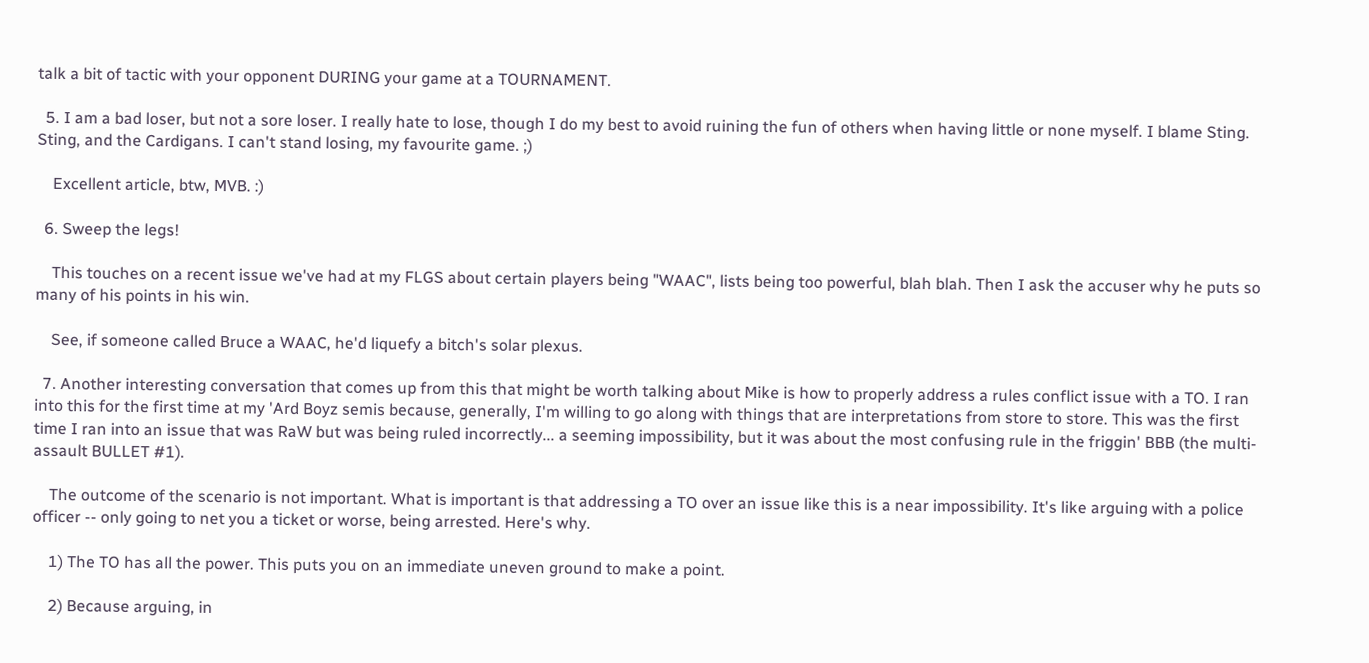talk a bit of tactic with your opponent DURING your game at a TOURNAMENT.

  5. I am a bad loser, but not a sore loser. I really hate to lose, though I do my best to avoid ruining the fun of others when having little or none myself. I blame Sting. Sting, and the Cardigans. I can't stand losing, my favourite game. ;)

    Excellent article, btw, MVB. :)

  6. Sweep the legs!

    This touches on a recent issue we've had at my FLGS about certain players being "WAAC", lists being too powerful, blah blah. Then I ask the accuser why he puts so many of his points in his win.

    See, if someone called Bruce a WAAC, he'd liquefy a bitch's solar plexus.

  7. Another interesting conversation that comes up from this that might be worth talking about Mike is how to properly address a rules conflict issue with a TO. I ran into this for the first time at my 'Ard Boyz semis because, generally, I'm willing to go along with things that are interpretations from store to store. This was the first time I ran into an issue that was RaW but was being ruled incorrectly... a seeming impossibility, but it was about the most confusing rule in the friggin' BBB (the multi-assault BULLET #1).

    The outcome of the scenario is not important. What is important is that addressing a TO over an issue like this is a near impossibility. It's like arguing with a police officer -- only going to net you a ticket or worse, being arrested. Here's why.

    1) The TO has all the power. This puts you on an immediate uneven ground to make a point.

    2) Because arguing, in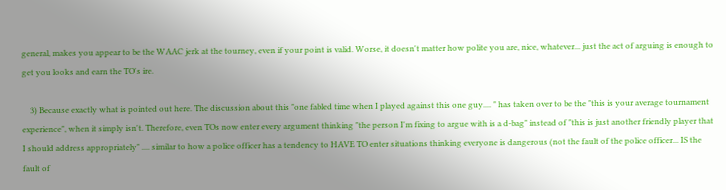general, makes you appear to be the WAAC jerk at the tourney, even if your point is valid. Worse, it doesn't matter how polite you are, nice, whatever... just the act of arguing is enough to get you looks and earn the TO's ire.

    3) Because exactly what is pointed out here. The discussion about this "one fabled time when I played against this one guy.... " has taken over to be the "this is your average tournament experience", when it simply isn't. Therefore, even TOs now enter every argument thinking "the person I'm fixing to argue with is a d-bag" instead of "this is just another friendly player that I should address appropriately" .... similar to how a police officer has a tendency to HAVE TO enter situations thinking everyone is dangerous (not the fault of the police officer... IS the fault of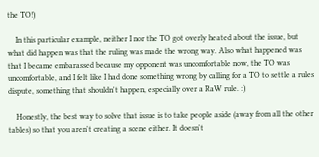the TO!)

    In this particular example, neither I nor the TO got overly heated about the issue, but what did happen was that the ruling was made the wrong way. Also what happened was that I became embarassed because my opponent was uncomfortable now, the TO was uncomfortable, and I felt like I had done something wrong by calling for a TO to settle a rules dispute, something that shouldn't happen, especially over a RaW rule. :)

    Honestly, the best way to solve that issue is to take people aside (away from all the other tables) so that you aren't creating a scene either. It doesn't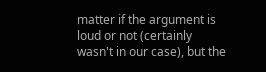matter if the argument is loud or not (certainly wasn't in our case), but the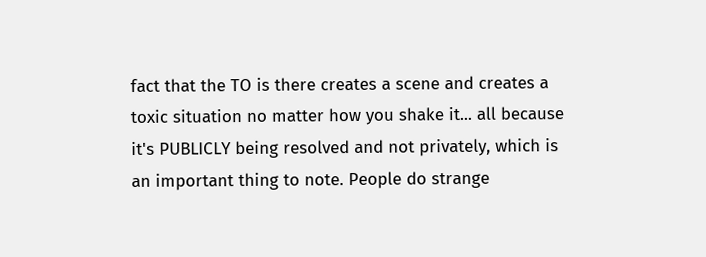fact that the TO is there creates a scene and creates a toxic situation no matter how you shake it... all because it's PUBLICLY being resolved and not privately, which is an important thing to note. People do strange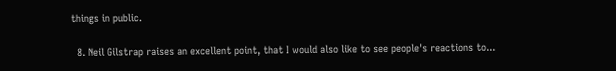things in public.

  8. Neil Gilstrap raises an excellent point, that I would also like to see people's reactions to...